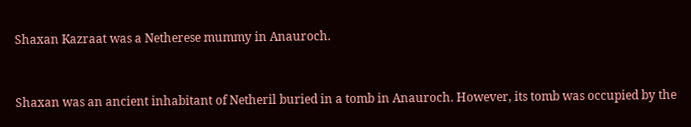Shaxan Kazraat was a Netherese mummy in Anauroch.


Shaxan was an ancient inhabitant of Netheril buried in a tomb in Anauroch. However, its tomb was occupied by the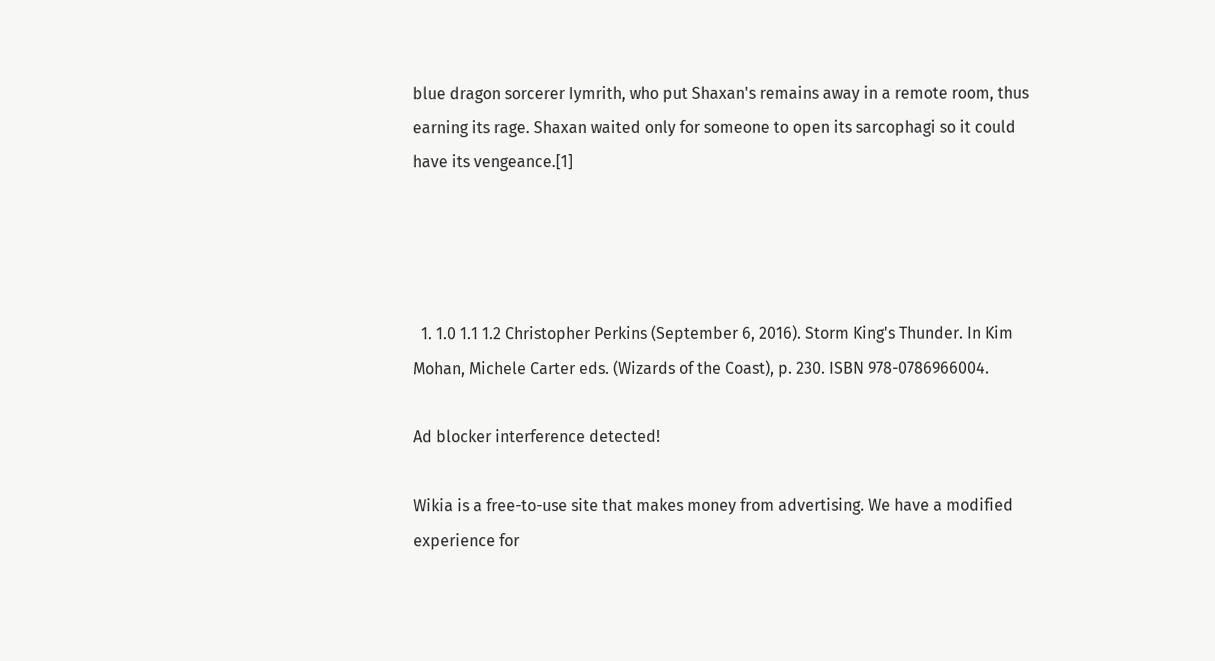blue dragon sorcerer Iymrith, who put Shaxan's remains away in a remote room, thus earning its rage. Shaxan waited only for someone to open its sarcophagi so it could have its vengeance.[1]




  1. 1.0 1.1 1.2 Christopher Perkins (September 6, 2016). Storm King's Thunder. In Kim Mohan, Michele Carter eds. (Wizards of the Coast), p. 230. ISBN 978-0786966004.

Ad blocker interference detected!

Wikia is a free-to-use site that makes money from advertising. We have a modified experience for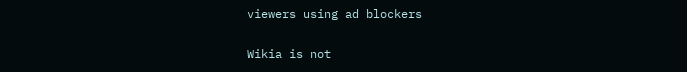viewers using ad blockers

Wikia is not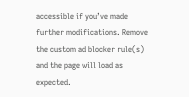accessible if you’ve made further modifications. Remove the custom ad blocker rule(s) and the page will load as expected.